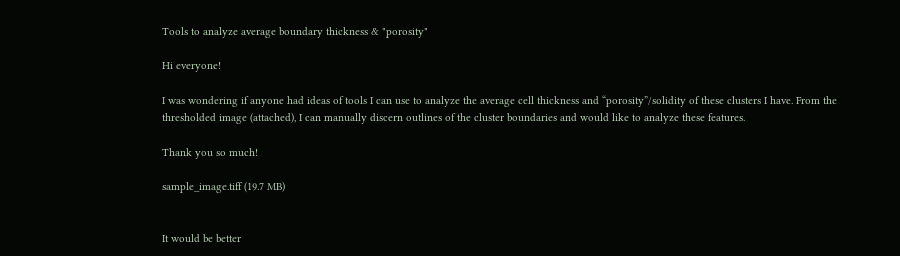Tools to analyze average boundary thickness & "porosity"

Hi everyone!

I was wondering if anyone had ideas of tools I can use to analyze the average cell thickness and “porosity”/solidity of these clusters I have. From the thresholded image (attached), I can manually discern outlines of the cluster boundaries and would like to analyze these features.

Thank you so much!

sample_image.tiff (19.7 MB)


It would be better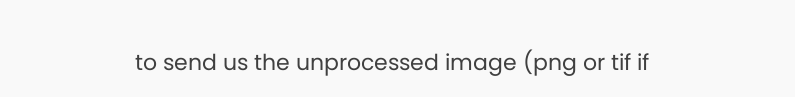to send us the unprocessed image (png or tif if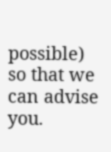possible) so that we can advise you.